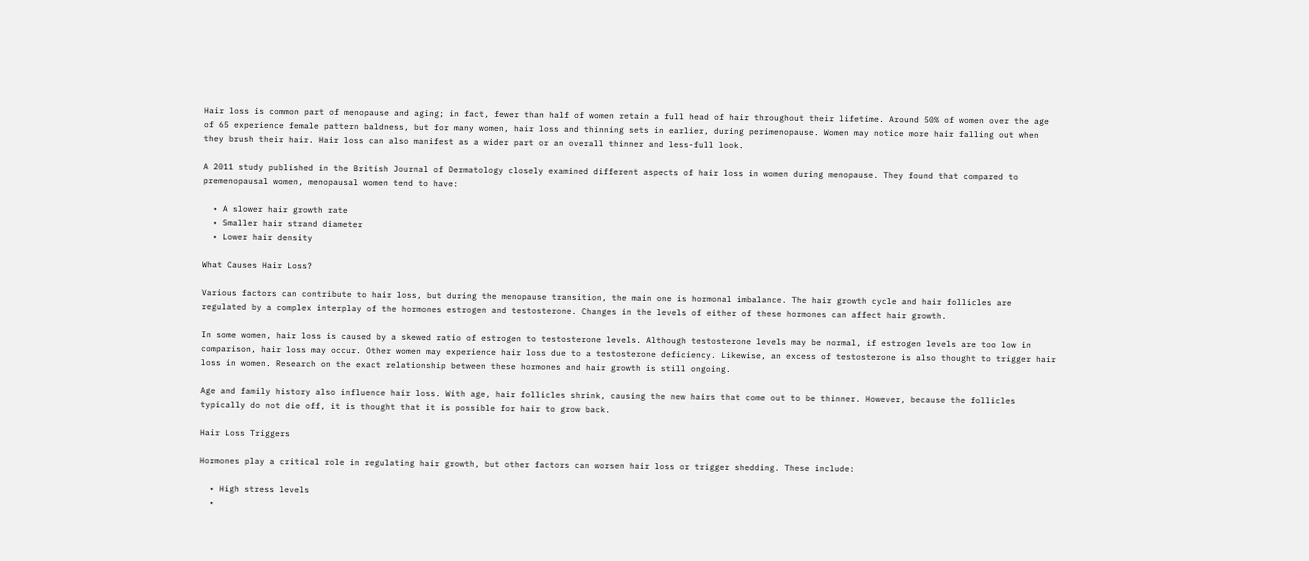Hair loss is common part of menopause and aging; in fact, fewer than half of women retain a full head of hair throughout their lifetime. Around 50% of women over the age of 65 experience female pattern baldness, but for many women, hair loss and thinning sets in earlier, during perimenopause. Women may notice more hair falling out when they brush their hair. Hair loss can also manifest as a wider part or an overall thinner and less-full look.

A 2011 study published in the British Journal of Dermatology closely examined different aspects of hair loss in women during menopause. They found that compared to premenopausal women, menopausal women tend to have:

  • A slower hair growth rate
  • Smaller hair strand diameter
  • Lower hair density

What Causes Hair Loss?

Various factors can contribute to hair loss, but during the menopause transition, the main one is hormonal imbalance. The hair growth cycle and hair follicles are regulated by a complex interplay of the hormones estrogen and testosterone. Changes in the levels of either of these hormones can affect hair growth.

In some women, hair loss is caused by a skewed ratio of estrogen to testosterone levels. Although testosterone levels may be normal, if estrogen levels are too low in comparison, hair loss may occur. Other women may experience hair loss due to a testosterone deficiency. Likewise, an excess of testosterone is also thought to trigger hair loss in women. Research on the exact relationship between these hormones and hair growth is still ongoing.

Age and family history also influence hair loss. With age, hair follicles shrink, causing the new hairs that come out to be thinner. However, because the follicles typically do not die off, it is thought that it is possible for hair to grow back.

Hair Loss Triggers

Hormones play a critical role in regulating hair growth, but other factors can worsen hair loss or trigger shedding. These include:

  • High stress levels
  •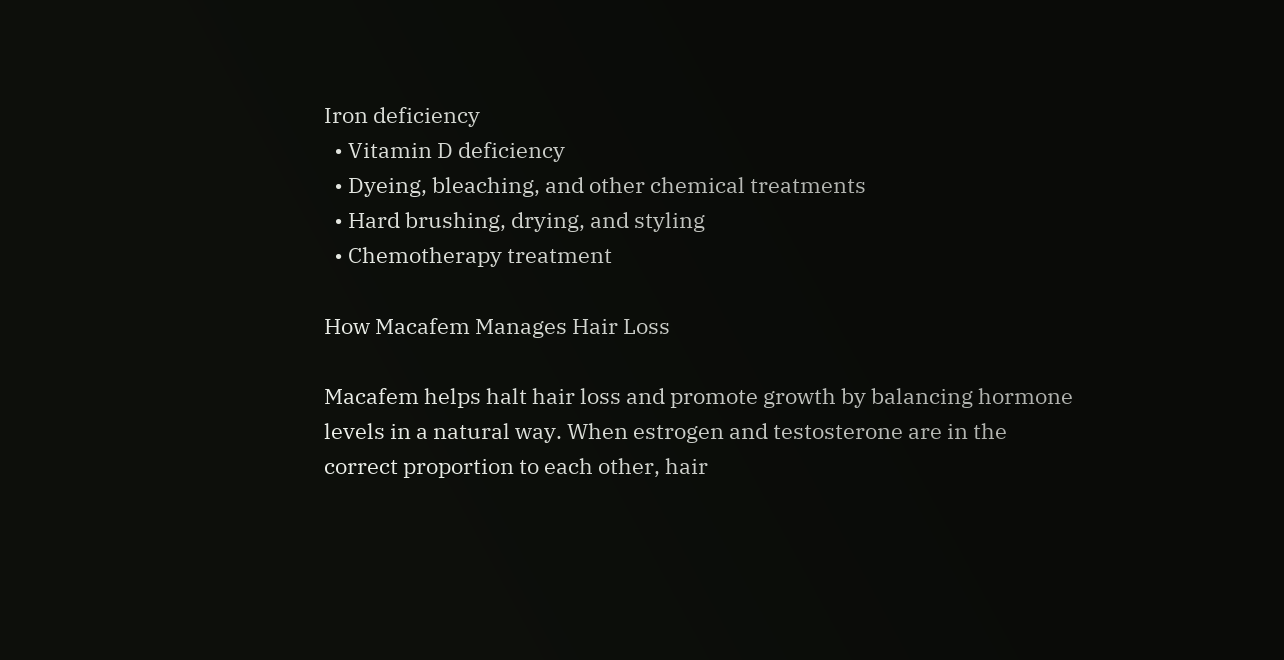Iron deficiency
  • Vitamin D deficiency
  • Dyeing, bleaching, and other chemical treatments
  • Hard brushing, drying, and styling
  • Chemotherapy treatment

How Macafem Manages Hair Loss

Macafem helps halt hair loss and promote growth by balancing hormone levels in a natural way. When estrogen and testosterone are in the correct proportion to each other, hair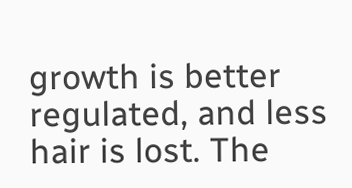growth is better regulated, and less hair is lost. The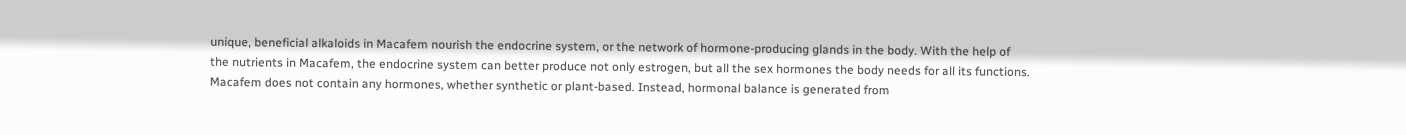unique, beneficial alkaloids in Macafem nourish the endocrine system, or the network of hormone-producing glands in the body. With the help of the nutrients in Macafem, the endocrine system can better produce not only estrogen, but all the sex hormones the body needs for all its functions.
Macafem does not contain any hormones, whether synthetic or plant-based. Instead, hormonal balance is generated from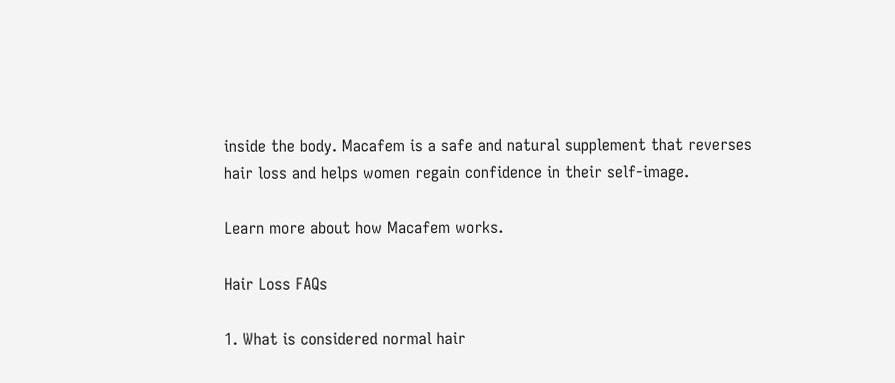inside the body. Macafem is a safe and natural supplement that reverses hair loss and helps women regain confidence in their self-image.

Learn more about how Macafem works.

Hair Loss FAQs

1. What is considered normal hair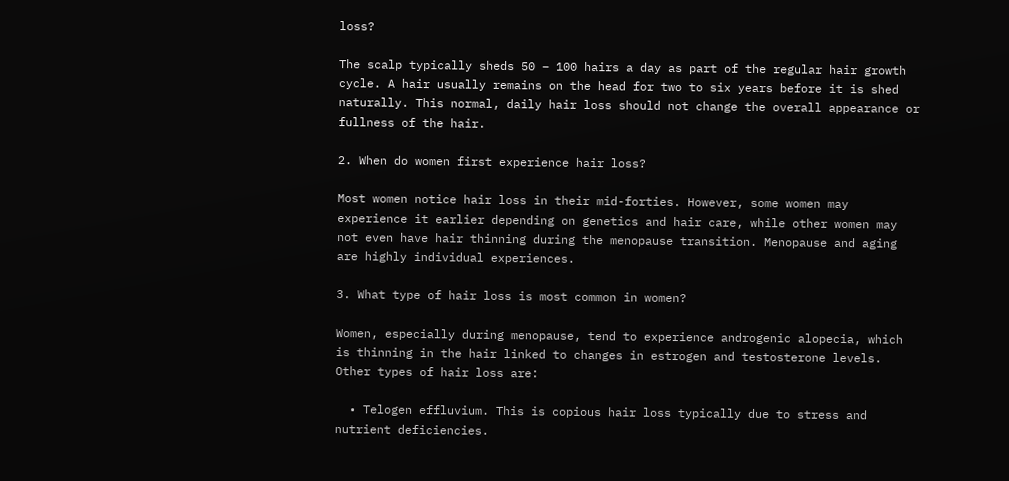loss?

The scalp typically sheds 50 – 100 hairs a day as part of the regular hair growth cycle. A hair usually remains on the head for two to six years before it is shed naturally. This normal, daily hair loss should not change the overall appearance or fullness of the hair.

2. When do women first experience hair loss?

Most women notice hair loss in their mid-forties. However, some women may experience it earlier depending on genetics and hair care, while other women may not even have hair thinning during the menopause transition. Menopause and aging are highly individual experiences.

3. What type of hair loss is most common in women?

Women, especially during menopause, tend to experience androgenic alopecia, which is thinning in the hair linked to changes in estrogen and testosterone levels. Other types of hair loss are:

  • Telogen effluvium. This is copious hair loss typically due to stress and nutrient deficiencies.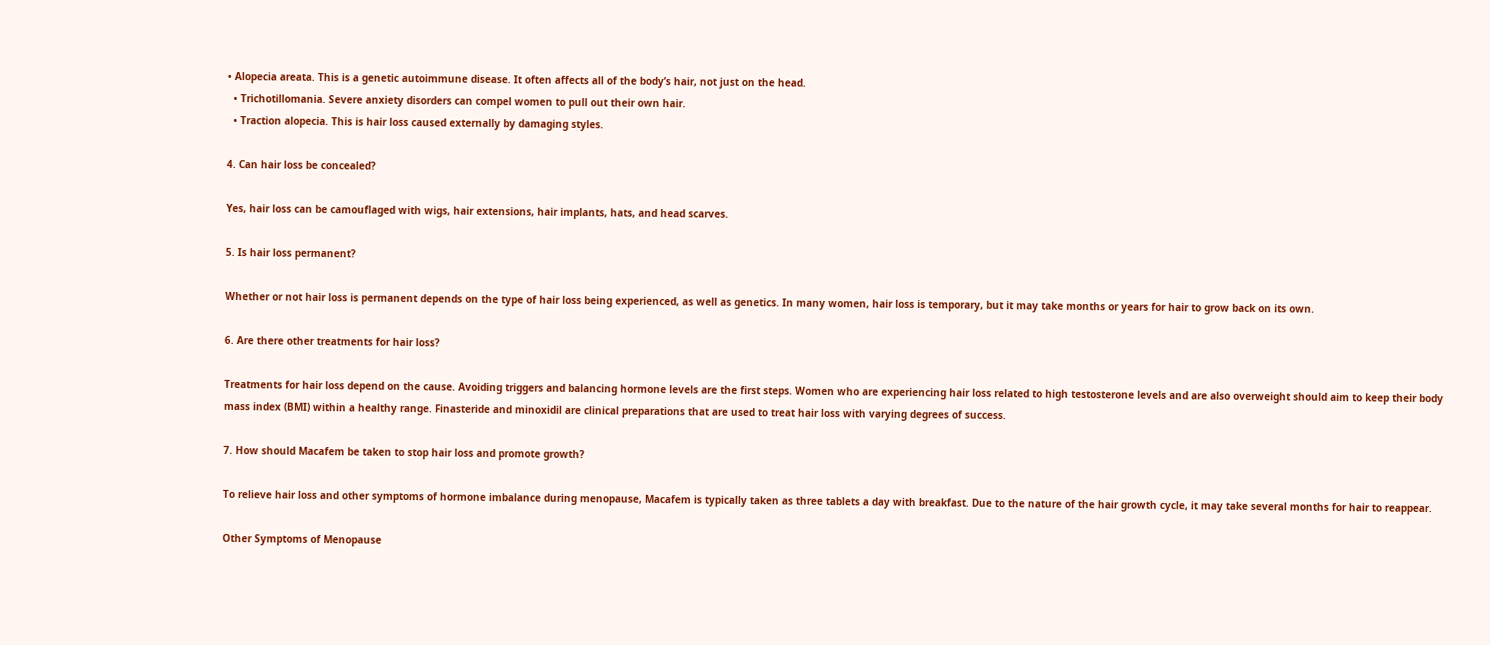• Alopecia areata. This is a genetic autoimmune disease. It often affects all of the body’s hair, not just on the head.
  • Trichotillomania. Severe anxiety disorders can compel women to pull out their own hair.
  • Traction alopecia. This is hair loss caused externally by damaging styles.

4. Can hair loss be concealed?

Yes, hair loss can be camouflaged with wigs, hair extensions, hair implants, hats, and head scarves.

5. Is hair loss permanent?

Whether or not hair loss is permanent depends on the type of hair loss being experienced, as well as genetics. In many women, hair loss is temporary, but it may take months or years for hair to grow back on its own.

6. Are there other treatments for hair loss?

Treatments for hair loss depend on the cause. Avoiding triggers and balancing hormone levels are the first steps. Women who are experiencing hair loss related to high testosterone levels and are also overweight should aim to keep their body mass index (BMI) within a healthy range. Finasteride and minoxidil are clinical preparations that are used to treat hair loss with varying degrees of success.

7. How should Macafem be taken to stop hair loss and promote growth?

To relieve hair loss and other symptoms of hormone imbalance during menopause, Macafem is typically taken as three tablets a day with breakfast. Due to the nature of the hair growth cycle, it may take several months for hair to reappear.

Other Symptoms of Menopause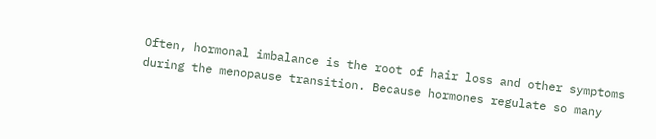Often, hormonal imbalance is the root of hair loss and other symptoms during the menopause transition. Because hormones regulate so many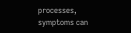processes, symptoms can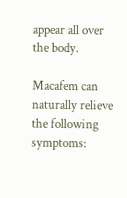appear all over the body.

Macafem can naturally relieve the following symptoms: